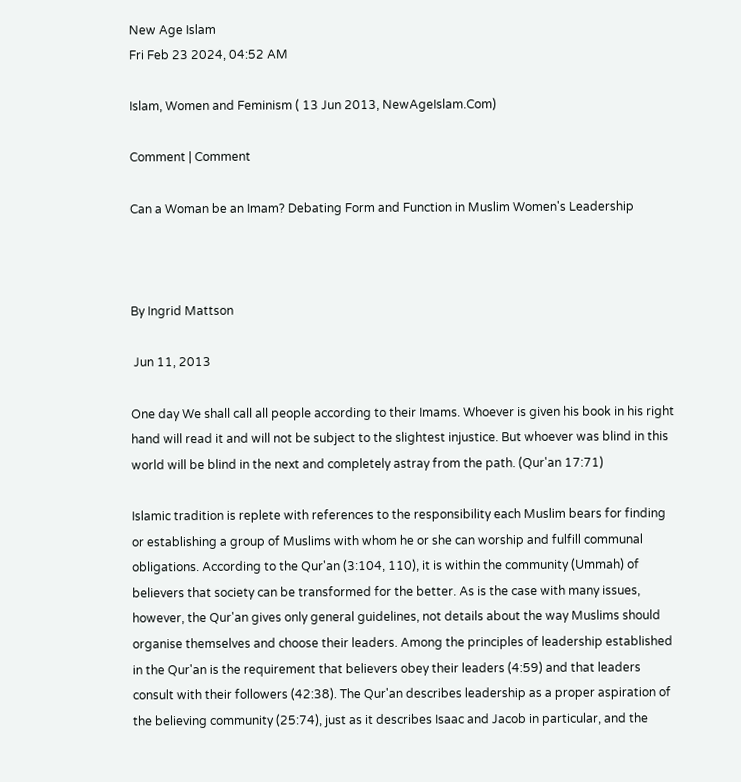New Age Islam
Fri Feb 23 2024, 04:52 AM

Islam, Women and Feminism ( 13 Jun 2013, NewAgeIslam.Com)

Comment | Comment

Can a Woman be an Imam? Debating Form and Function in Muslim Women's Leadership



By Ingrid Mattson

 Jun 11, 2013

One day We shall call all people according to their Imams. Whoever is given his book in his right hand will read it and will not be subject to the slightest injustice. But whoever was blind in this world will be blind in the next and completely astray from the path. (Qur'an 17:71)

Islamic tradition is replete with references to the responsibility each Muslim bears for finding or establishing a group of Muslims with whom he or she can worship and fulfill communal obligations. According to the Qur'an (3:104, 110), it is within the community (Ummah) of believers that society can be transformed for the better. As is the case with many issues, however, the Qur'an gives only general guidelines, not details about the way Muslims should organise themselves and choose their leaders. Among the principles of leadership established in the Qur'an is the requirement that believers obey their leaders (4:59) and that leaders consult with their followers (42:38). The Qur'an describes leadership as a proper aspiration of the believing community (25:74), just as it describes Isaac and Jacob in particular, and the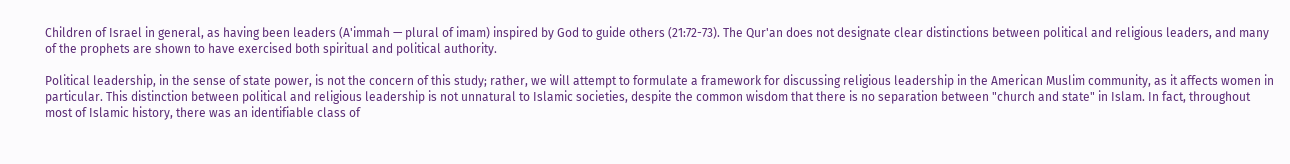Children of Israel in general, as having been leaders (A'immah — plural of imam) inspired by God to guide others (21:72-73). The Qur'an does not designate clear distinctions between political and religious leaders, and many of the prophets are shown to have exercised both spiritual and political authority.

Political leadership, in the sense of state power, is not the concern of this study; rather, we will attempt to formulate a framework for discussing religious leadership in the American Muslim community, as it affects women in particular. This distinction between political and religious leadership is not unnatural to Islamic societies, despite the common wisdom that there is no separation between "church and state" in Islam. In fact, throughout most of Islamic history, there was an identifiable class of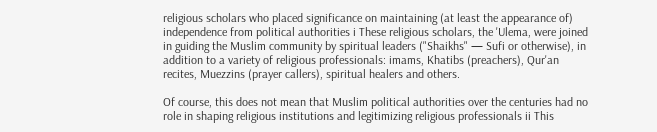religious scholars who placed significance on maintaining (at least the appearance of) independence from political authorities i These religious scholars, the 'Ulema, were joined in guiding the Muslim community by spiritual leaders ("Shaikhs" — Sufi or otherwise), in addition to a variety of religious professionals: imams, Khatibs (preachers), Qur'an recites, Muezzins (prayer callers), spiritual healers and others.

Of course, this does not mean that Muslim political authorities over the centuries had no role in shaping religious institutions and legitimizing religious professionals ii This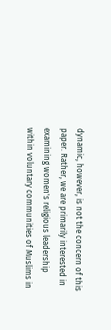dynamic, however, is not the concern of this paper. Rather, we are primarily interested in examining women's religious leadership within voluntary communities of Muslims in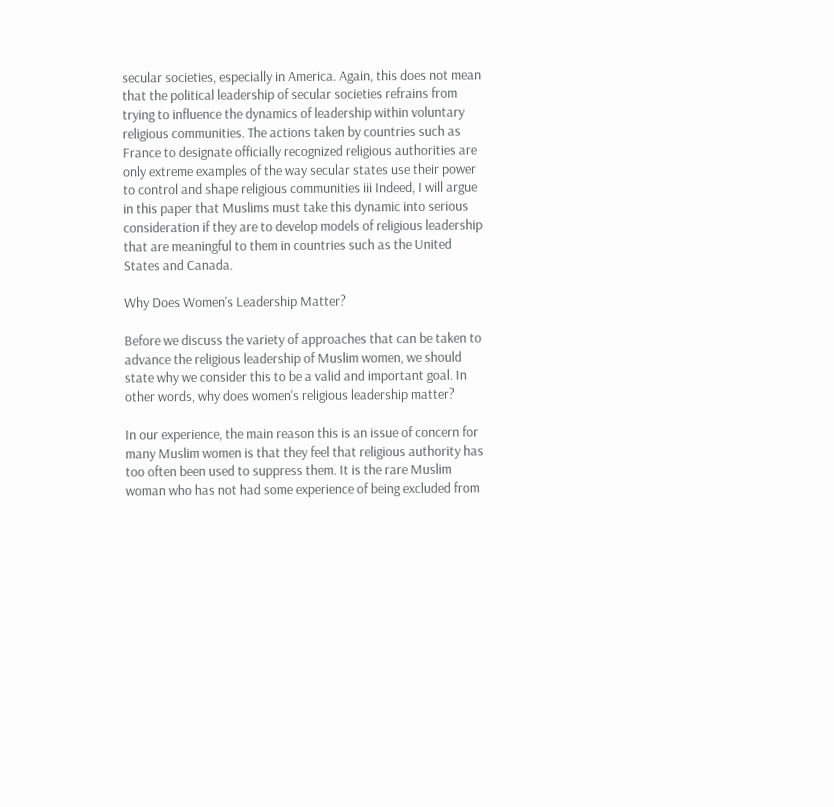secular societies, especially in America. Again, this does not mean that the political leadership of secular societies refrains from trying to influence the dynamics of leadership within voluntary religious communities. The actions taken by countries such as France to designate officially recognized religious authorities are only extreme examples of the way secular states use their power to control and shape religious communities iii Indeed, I will argue in this paper that Muslims must take this dynamic into serious consideration if they are to develop models of religious leadership that are meaningful to them in countries such as the United States and Canada.

Why Does Women's Leadership Matter?

Before we discuss the variety of approaches that can be taken to advance the religious leadership of Muslim women, we should state why we consider this to be a valid and important goal. In other words, why does women's religious leadership matter?

In our experience, the main reason this is an issue of concern for many Muslim women is that they feel that religious authority has too often been used to suppress them. It is the rare Muslim woman who has not had some experience of being excluded from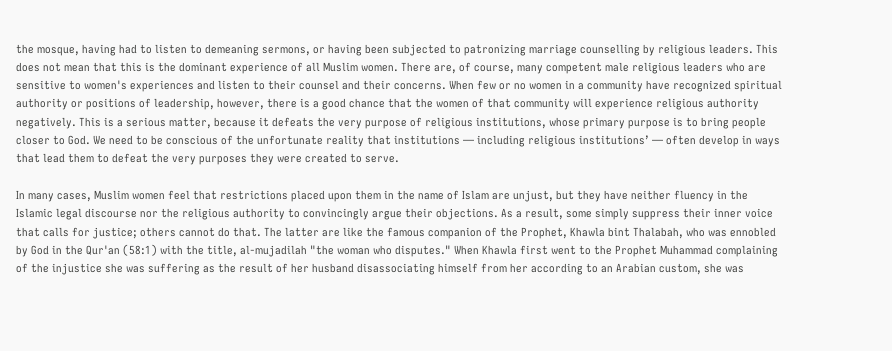the mosque, having had to listen to demeaning sermons, or having been subjected to patronizing marriage counselling by religious leaders. This does not mean that this is the dominant experience of all Muslim women. There are, of course, many competent male religious leaders who are sensitive to women's experiences and listen to their counsel and their concerns. When few or no women in a community have recognized spiritual authority or positions of leadership, however, there is a good chance that the women of that community will experience religious authority negatively. This is a serious matter, because it defeats the very purpose of religious institutions, whose primary purpose is to bring people closer to God. We need to be conscious of the unfortunate reality that institutions — including religious institutions’ — often develop in ways that lead them to defeat the very purposes they were created to serve.

In many cases, Muslim women feel that restrictions placed upon them in the name of Islam are unjust, but they have neither fluency in the Islamic legal discourse nor the religious authority to convincingly argue their objections. As a result, some simply suppress their inner voice that calls for justice; others cannot do that. The latter are like the famous companion of the Prophet, Khawla bint Thalabah, who was ennobled by God in the Qur'an (58:1) with the title, al-mujadilah "the woman who disputes." When Khawla first went to the Prophet Muhammad complaining of the injustice she was suffering as the result of her husband disassociating himself from her according to an Arabian custom, she was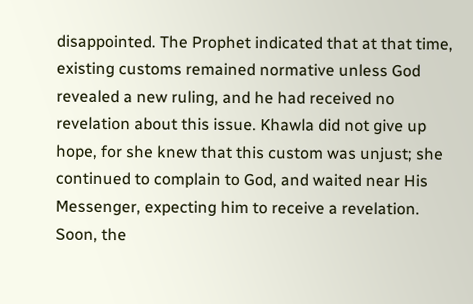disappointed. The Prophet indicated that at that time, existing customs remained normative unless God revealed a new ruling, and he had received no revelation about this issue. Khawla did not give up hope, for she knew that this custom was unjust; she continued to complain to God, and waited near His Messenger, expecting him to receive a revelation. Soon, the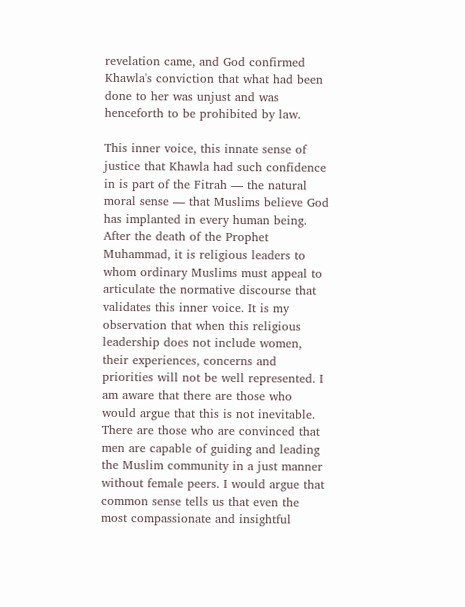revelation came, and God confirmed Khawla's conviction that what had been done to her was unjust and was henceforth to be prohibited by law.

This inner voice, this innate sense of justice that Khawla had such confidence in is part of the Fitrah — the natural moral sense — that Muslims believe God has implanted in every human being. After the death of the Prophet Muhammad, it is religious leaders to whom ordinary Muslims must appeal to articulate the normative discourse that validates this inner voice. It is my observation that when this religious leadership does not include women, their experiences, concerns and priorities will not be well represented. I am aware that there are those who would argue that this is not inevitable. There are those who are convinced that men are capable of guiding and leading the Muslim community in a just manner without female peers. I would argue that common sense tells us that even the most compassionate and insightful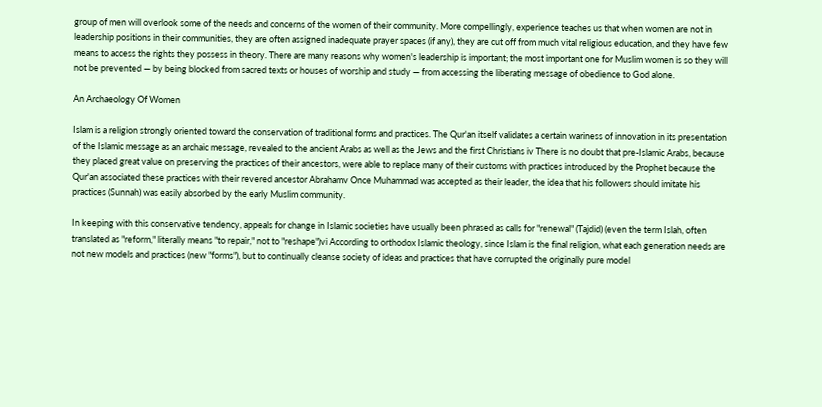group of men will overlook some of the needs and concerns of the women of their community. More compellingly, experience teaches us that when women are not in leadership positions in their communities, they are often assigned inadequate prayer spaces (if any), they are cut off from much vital religious education, and they have few means to access the rights they possess in theory. There are many reasons why women's leadership is important; the most important one for Muslim women is so they will not be prevented — by being blocked from sacred texts or houses of worship and study — from accessing the liberating message of obedience to God alone.

An Archaeology Of Women

Islam is a religion strongly oriented toward the conservation of traditional forms and practices. The Qur'an itself validates a certain wariness of innovation in its presentation of the Islamic message as an archaic message, revealed to the ancient Arabs as well as the Jews and the first Christians iv There is no doubt that pre-Islamic Arabs, because they placed great value on preserving the practices of their ancestors, were able to replace many of their customs with practices introduced by the Prophet because the Qur'an associated these practices with their revered ancestor Abrahamv Once Muhammad was accepted as their leader, the idea that his followers should imitate his practices (Sunnah) was easily absorbed by the early Muslim community.

In keeping with this conservative tendency, appeals for change in Islamic societies have usually been phrased as calls for "renewal" (Tajdid) (even the term Islah, often translated as "reform," literally means "to repair," not to "reshape")vi According to orthodox Islamic theology, since Islam is the final religion, what each generation needs are not new models and practices (new "forms"), but to continually cleanse society of ideas and practices that have corrupted the originally pure model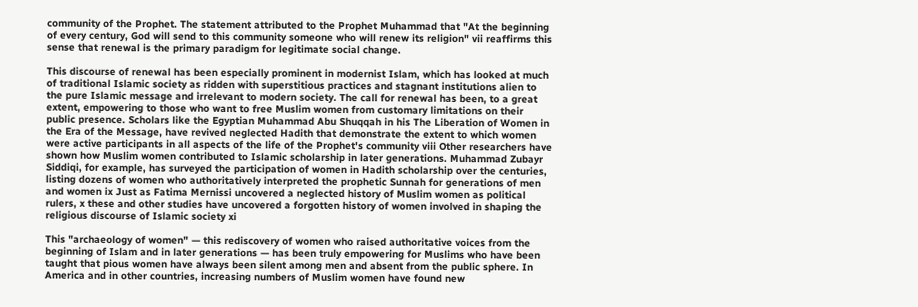community of the Prophet. The statement attributed to the Prophet Muhammad that "At the beginning of every century, God will send to this community someone who will renew its religion" vii reaffirms this sense that renewal is the primary paradigm for legitimate social change.

This discourse of renewal has been especially prominent in modernist Islam, which has looked at much of traditional Islamic society as ridden with superstitious practices and stagnant institutions alien to the pure Islamic message and irrelevant to modern society. The call for renewal has been, to a great extent, empowering to those who want to free Muslim women from customary limitations on their public presence. Scholars like the Egyptian Muhammad Abu Shuqqah in his The Liberation of Women in the Era of the Message, have revived neglected Hadith that demonstrate the extent to which women were active participants in all aspects of the life of the Prophet's community viii Other researchers have shown how Muslim women contributed to Islamic scholarship in later generations. Muhammad Zubayr Siddiqi, for example, has surveyed the participation of women in Hadith scholarship over the centuries, listing dozens of women who authoritatively interpreted the prophetic Sunnah for generations of men and women ix Just as Fatima Mernissi uncovered a neglected history of Muslim women as political rulers, x these and other studies have uncovered a forgotten history of women involved in shaping the religious discourse of Islamic society xi

This "archaeology of women" — this rediscovery of women who raised authoritative voices from the beginning of Islam and in later generations — has been truly empowering for Muslims who have been taught that pious women have always been silent among men and absent from the public sphere. In America and in other countries, increasing numbers of Muslim women have found new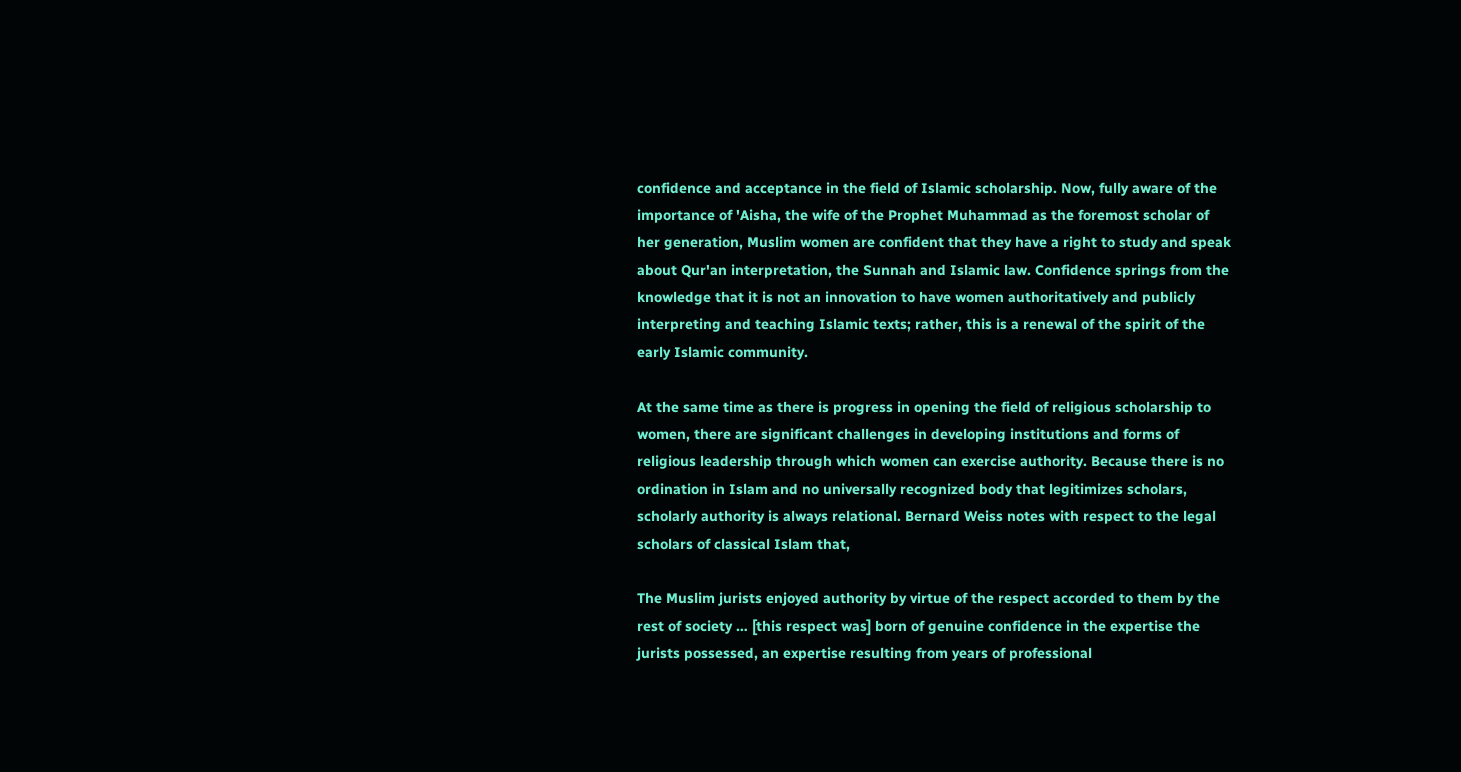confidence and acceptance in the field of Islamic scholarship. Now, fully aware of the importance of 'Aisha, the wife of the Prophet Muhammad as the foremost scholar of her generation, Muslim women are confident that they have a right to study and speak about Qur'an interpretation, the Sunnah and Islamic law. Confidence springs from the knowledge that it is not an innovation to have women authoritatively and publicly interpreting and teaching Islamic texts; rather, this is a renewal of the spirit of the early Islamic community.

At the same time as there is progress in opening the field of religious scholarship to women, there are significant challenges in developing institutions and forms of religious leadership through which women can exercise authority. Because there is no ordination in Islam and no universally recognized body that legitimizes scholars, scholarly authority is always relational. Bernard Weiss notes with respect to the legal scholars of classical Islam that,

The Muslim jurists enjoyed authority by virtue of the respect accorded to them by the rest of society … [this respect was] born of genuine confidence in the expertise the jurists possessed, an expertise resulting from years of professional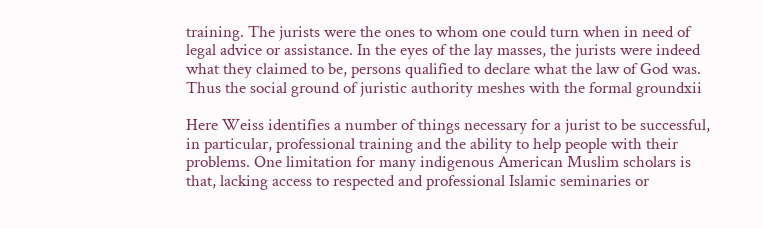training. The jurists were the ones to whom one could turn when in need of legal advice or assistance. In the eyes of the lay masses, the jurists were indeed what they claimed to be, persons qualified to declare what the law of God was. Thus the social ground of juristic authority meshes with the formal groundxii

Here Weiss identifies a number of things necessary for a jurist to be successful, in particular, professional training and the ability to help people with their problems. One limitation for many indigenous American Muslim scholars is that, lacking access to respected and professional Islamic seminaries or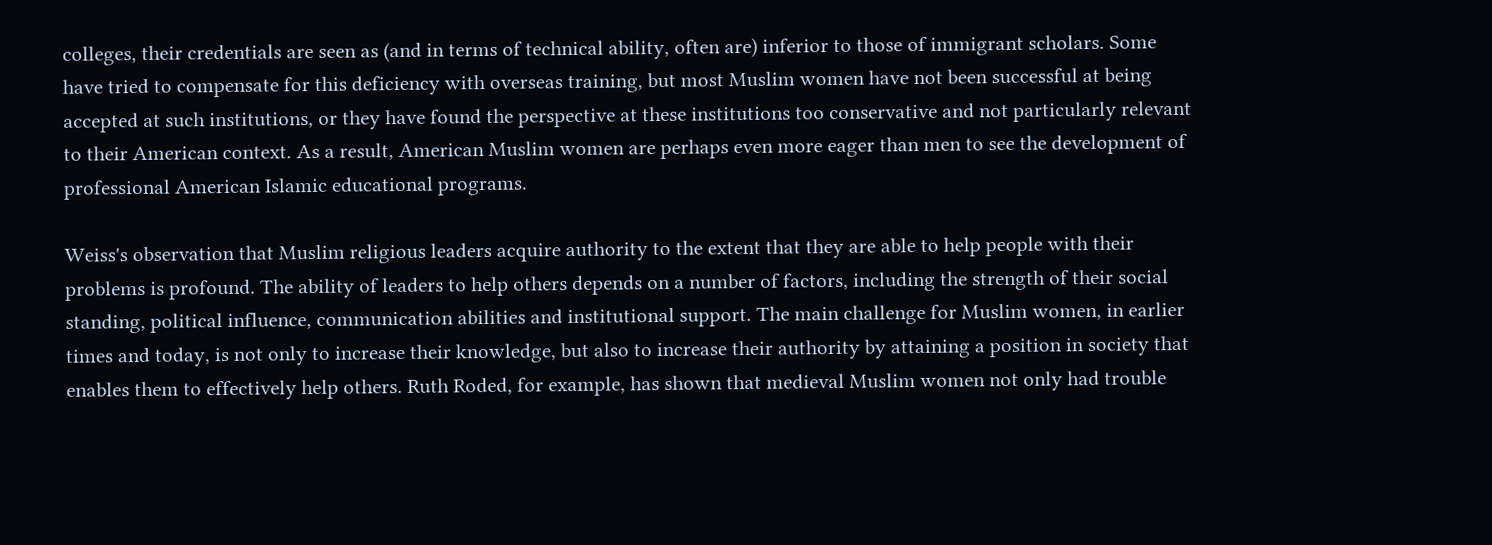colleges, their credentials are seen as (and in terms of technical ability, often are) inferior to those of immigrant scholars. Some have tried to compensate for this deficiency with overseas training, but most Muslim women have not been successful at being accepted at such institutions, or they have found the perspective at these institutions too conservative and not particularly relevant to their American context. As a result, American Muslim women are perhaps even more eager than men to see the development of professional American Islamic educational programs.

Weiss's observation that Muslim religious leaders acquire authority to the extent that they are able to help people with their problems is profound. The ability of leaders to help others depends on a number of factors, including the strength of their social standing, political influence, communication abilities and institutional support. The main challenge for Muslim women, in earlier times and today, is not only to increase their knowledge, but also to increase their authority by attaining a position in society that enables them to effectively help others. Ruth Roded, for example, has shown that medieval Muslim women not only had trouble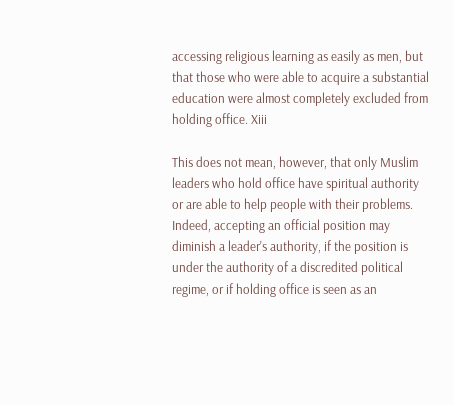accessing religious learning as easily as men, but that those who were able to acquire a substantial education were almost completely excluded from holding office. Xiii

This does not mean, however, that only Muslim leaders who hold office have spiritual authority or are able to help people with their problems. Indeed, accepting an official position may diminish a leader's authority, if the position is under the authority of a discredited political regime, or if holding office is seen as an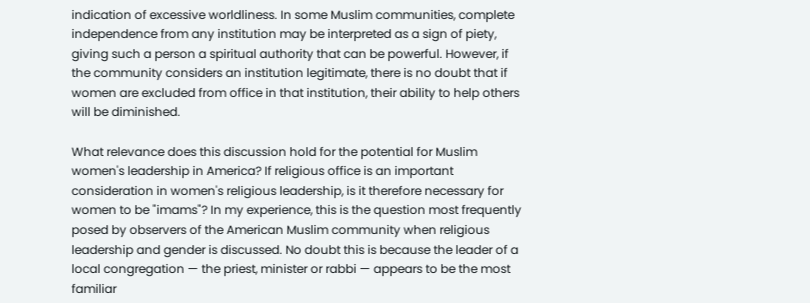indication of excessive worldliness. In some Muslim communities, complete independence from any institution may be interpreted as a sign of piety, giving such a person a spiritual authority that can be powerful. However, if the community considers an institution legitimate, there is no doubt that if women are excluded from office in that institution, their ability to help others will be diminished.

What relevance does this discussion hold for the potential for Muslim women's leadership in America? If religious office is an important consideration in women's religious leadership, is it therefore necessary for women to be "imams"? In my experience, this is the question most frequently posed by observers of the American Muslim community when religious leadership and gender is discussed. No doubt this is because the leader of a local congregation — the priest, minister or rabbi — appears to be the most familiar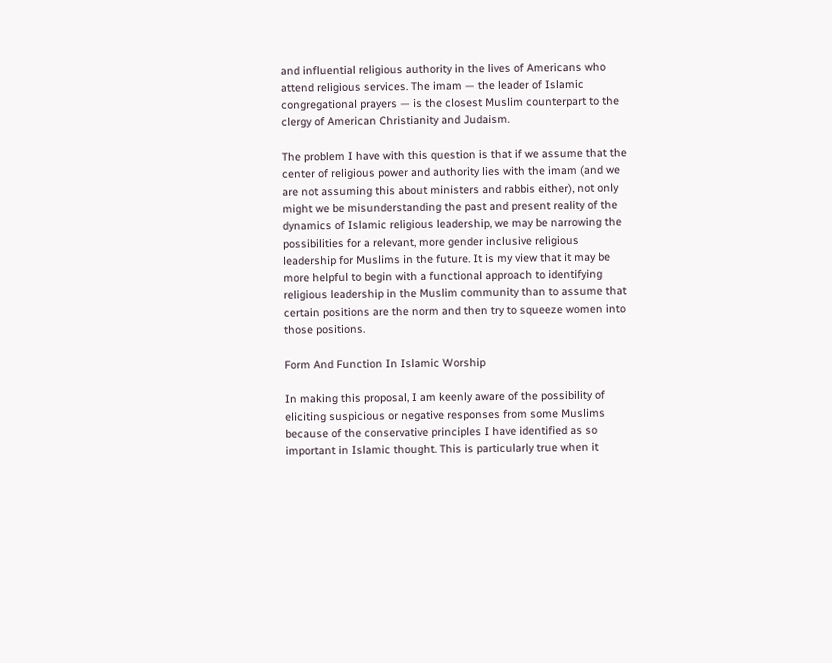and influential religious authority in the lives of Americans who attend religious services. The imam — the leader of Islamic congregational prayers — is the closest Muslim counterpart to the clergy of American Christianity and Judaism.

The problem I have with this question is that if we assume that the center of religious power and authority lies with the imam (and we are not assuming this about ministers and rabbis either), not only might we be misunderstanding the past and present reality of the dynamics of Islamic religious leadership, we may be narrowing the possibilities for a relevant, more gender inclusive religious leadership for Muslims in the future. It is my view that it may be more helpful to begin with a functional approach to identifying religious leadership in the Muslim community than to assume that certain positions are the norm and then try to squeeze women into those positions.

Form And Function In Islamic Worship

In making this proposal, I am keenly aware of the possibility of eliciting suspicious or negative responses from some Muslims because of the conservative principles I have identified as so important in Islamic thought. This is particularly true when it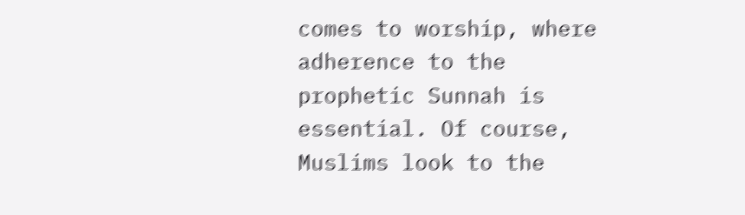comes to worship, where adherence to the prophetic Sunnah is essential. Of course, Muslims look to the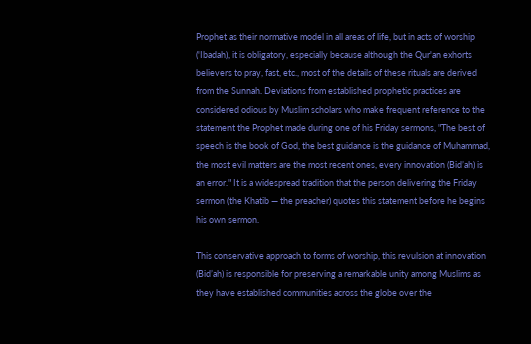Prophet as their normative model in all areas of life, but in acts of worship ('Ibadah), it is obligatory, especially because although the Qur'an exhorts believers to pray, fast, etc., most of the details of these rituals are derived from the Sunnah. Deviations from established prophetic practices are considered odious by Muslim scholars who make frequent reference to the statement the Prophet made during one of his Friday sermons, "The best of speech is the book of God, the best guidance is the guidance of Muhammad, the most evil matters are the most recent ones, every innovation (Bid’ah) is an error." It is a widespread tradition that the person delivering the Friday sermon (the Khatib — the preacher) quotes this statement before he begins his own sermon.

This conservative approach to forms of worship, this revulsion at innovation (Bid’ah) is responsible for preserving a remarkable unity among Muslims as they have established communities across the globe over the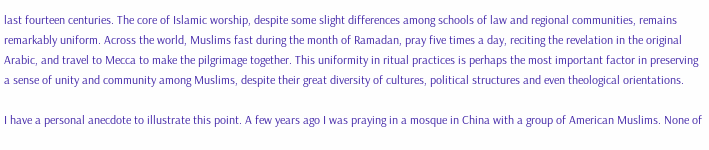last fourteen centuries. The core of Islamic worship, despite some slight differences among schools of law and regional communities, remains remarkably uniform. Across the world, Muslims fast during the month of Ramadan, pray five times a day, reciting the revelation in the original Arabic, and travel to Mecca to make the pilgrimage together. This uniformity in ritual practices is perhaps the most important factor in preserving a sense of unity and community among Muslims, despite their great diversity of cultures, political structures and even theological orientations.

I have a personal anecdote to illustrate this point. A few years ago I was praying in a mosque in China with a group of American Muslims. None of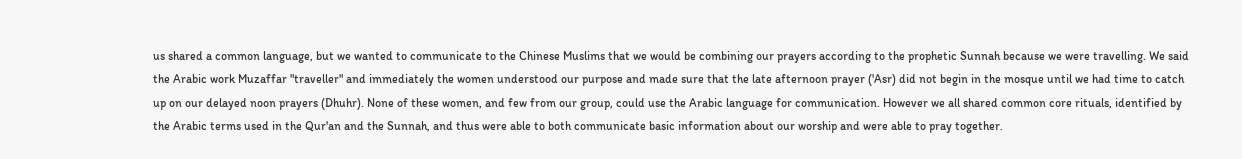us shared a common language, but we wanted to communicate to the Chinese Muslims that we would be combining our prayers according to the prophetic Sunnah because we were travelling. We said the Arabic work Muzaffar "traveller" and immediately the women understood our purpose and made sure that the late afternoon prayer ('Asr) did not begin in the mosque until we had time to catch up on our delayed noon prayers (Dhuhr). None of these women, and few from our group, could use the Arabic language for communication. However we all shared common core rituals, identified by the Arabic terms used in the Qur'an and the Sunnah, and thus were able to both communicate basic information about our worship and were able to pray together.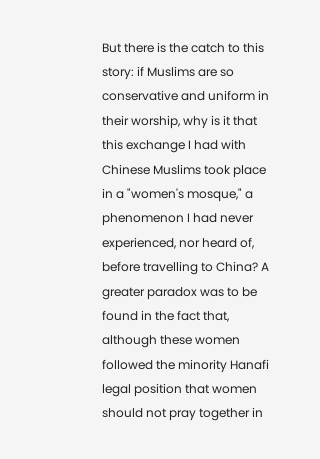But there is the catch to this story: if Muslims are so conservative and uniform in their worship, why is it that this exchange I had with Chinese Muslims took place in a "women's mosque," a phenomenon I had never experienced, nor heard of, before travelling to China? A greater paradox was to be found in the fact that, although these women followed the minority Hanafi legal position that women should not pray together in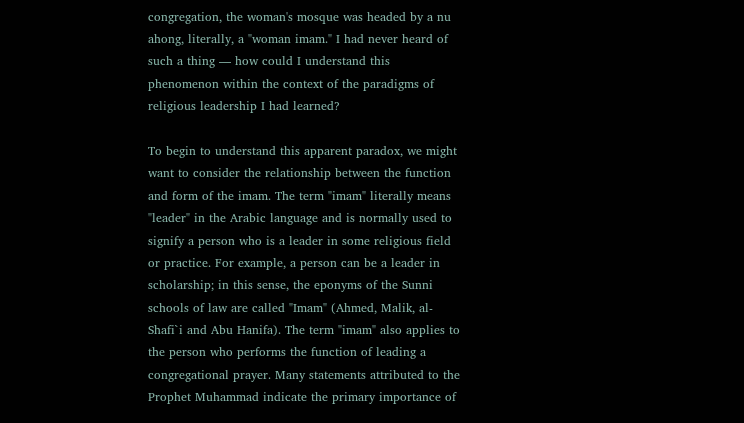congregation, the woman's mosque was headed by a nu ahong, literally, a "woman imam." I had never heard of such a thing — how could I understand this phenomenon within the context of the paradigms of religious leadership I had learned?

To begin to understand this apparent paradox, we might want to consider the relationship between the function and form of the imam. The term "imam" literally means "leader" in the Arabic language and is normally used to signify a person who is a leader in some religious field or practice. For example, a person can be a leader in scholarship; in this sense, the eponyms of the Sunni schools of law are called "Imam" (Ahmed, Malik, al-Shafi`i and Abu Hanifa). The term "imam" also applies to the person who performs the function of leading a congregational prayer. Many statements attributed to the Prophet Muhammad indicate the primary importance of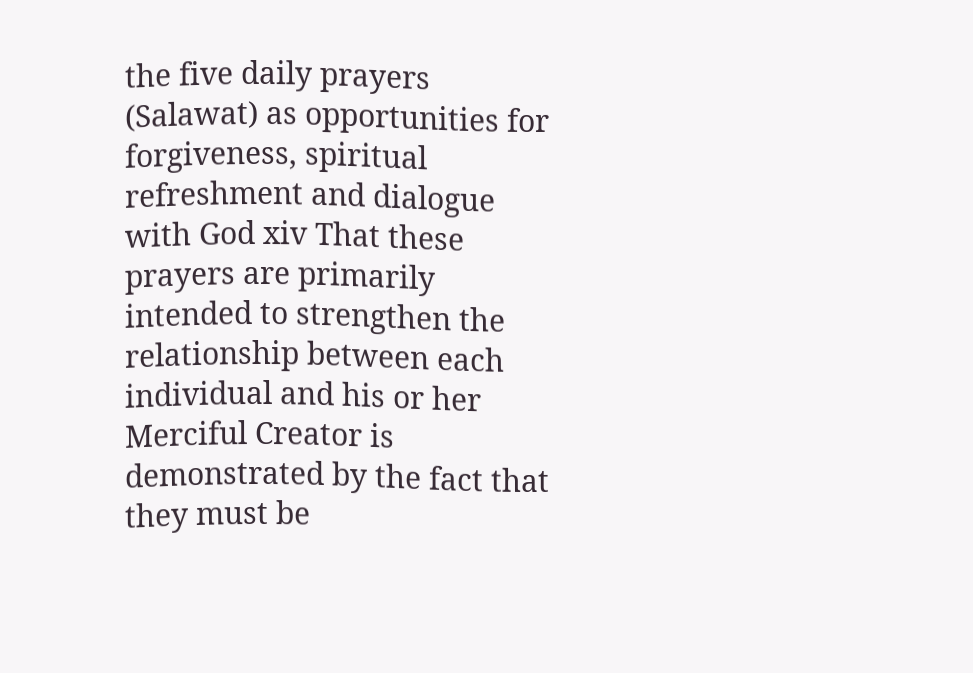the five daily prayers (Salawat) as opportunities for forgiveness, spiritual refreshment and dialogue with God xiv That these prayers are primarily intended to strengthen the relationship between each individual and his or her Merciful Creator is demonstrated by the fact that they must be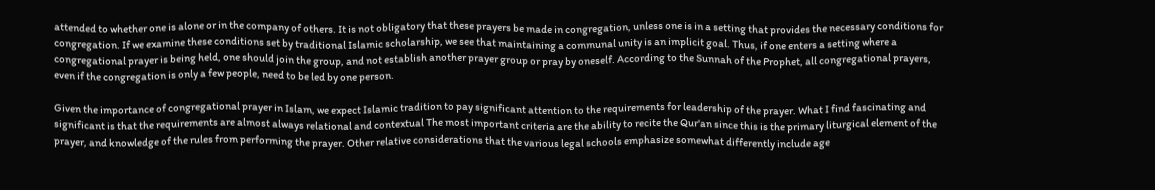attended to whether one is alone or in the company of others. It is not obligatory that these prayers be made in congregation, unless one is in a setting that provides the necessary conditions for congregation. If we examine these conditions set by traditional Islamic scholarship, we see that maintaining a communal unity is an implicit goal. Thus, if one enters a setting where a congregational prayer is being held, one should join the group, and not establish another prayer group or pray by oneself. According to the Sunnah of the Prophet, all congregational prayers, even if the congregation is only a few people, need to be led by one person.

Given the importance of congregational prayer in Islam, we expect Islamic tradition to pay significant attention to the requirements for leadership of the prayer. What I find fascinating and significant is that the requirements are almost always relational and contextual The most important criteria are the ability to recite the Qur'an since this is the primary liturgical element of the prayer, and knowledge of the rules from performing the prayer. Other relative considerations that the various legal schools emphasize somewhat differently include age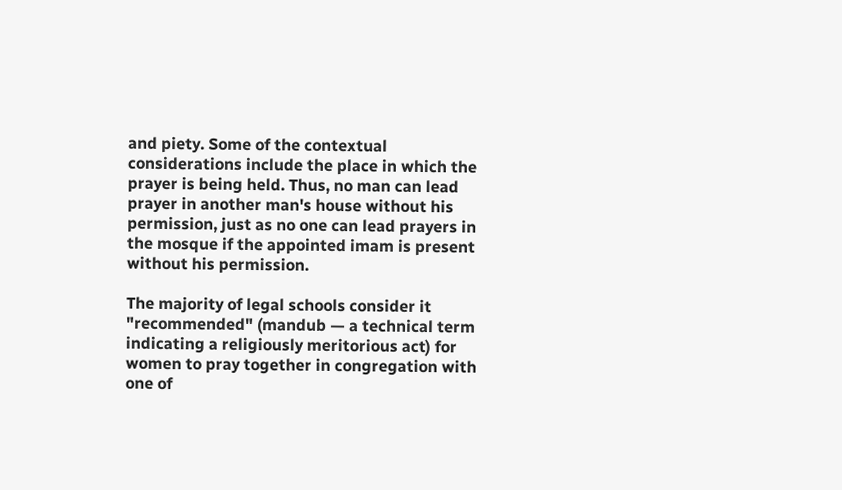and piety. Some of the contextual considerations include the place in which the prayer is being held. Thus, no man can lead prayer in another man's house without his permission, just as no one can lead prayers in the mosque if the appointed imam is present without his permission.

The majority of legal schools consider it "recommended" (mandub — a technical term indicating a religiously meritorious act) for women to pray together in congregation with one of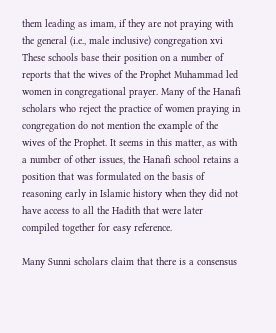them leading as imam, if they are not praying with the general (i.e., male inclusive) congregation xvi These schools base their position on a number of reports that the wives of the Prophet Muhammad led women in congregational prayer. Many of the Hanafi scholars who reject the practice of women praying in congregation do not mention the example of the wives of the Prophet. It seems in this matter, as with a number of other issues, the Hanafi school retains a position that was formulated on the basis of reasoning early in Islamic history when they did not have access to all the Hadith that were later compiled together for easy reference.

Many Sunni scholars claim that there is a consensus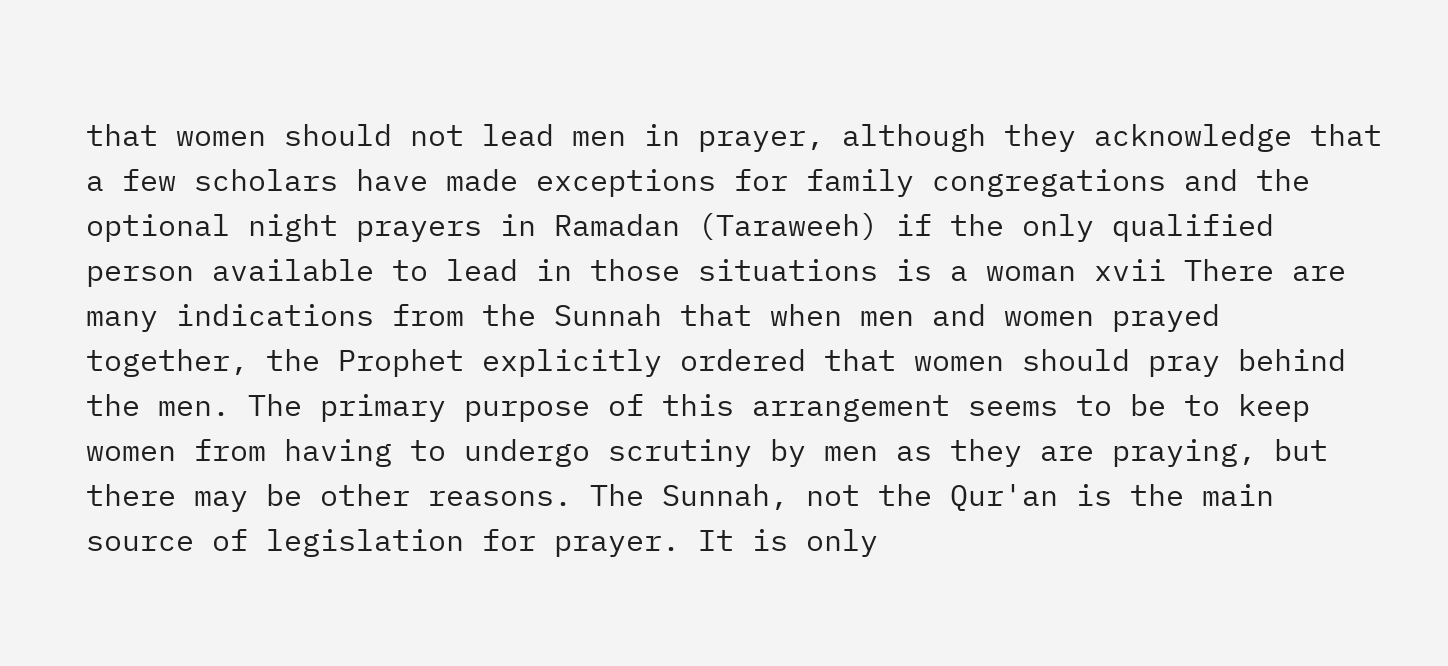that women should not lead men in prayer, although they acknowledge that a few scholars have made exceptions for family congregations and the optional night prayers in Ramadan (Taraweeh) if the only qualified person available to lead in those situations is a woman xvii There are many indications from the Sunnah that when men and women prayed together, the Prophet explicitly ordered that women should pray behind the men. The primary purpose of this arrangement seems to be to keep women from having to undergo scrutiny by men as they are praying, but there may be other reasons. The Sunnah, not the Qur'an is the main source of legislation for prayer. It is only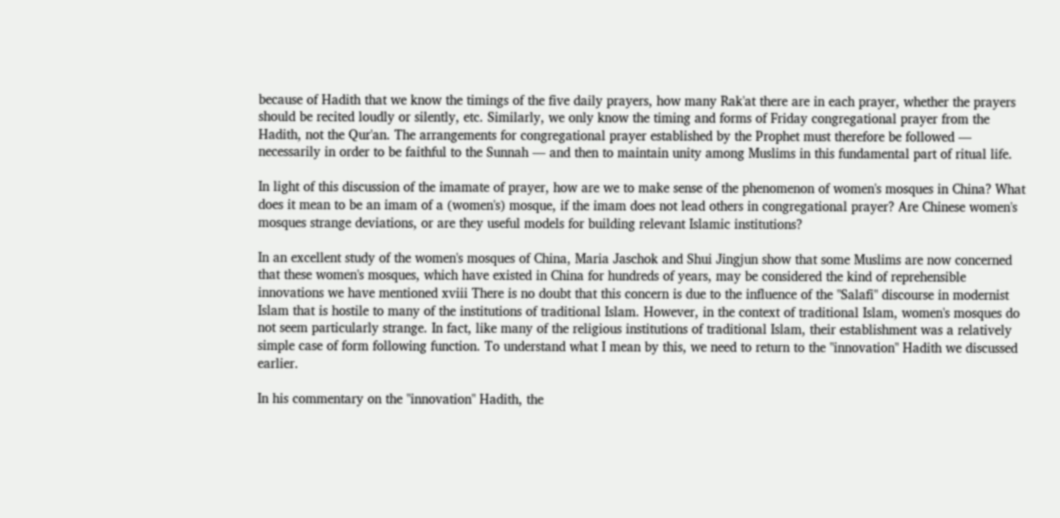because of Hadith that we know the timings of the five daily prayers, how many Rak'at there are in each prayer, whether the prayers should be recited loudly or silently, etc. Similarly, we only know the timing and forms of Friday congregational prayer from the Hadith, not the Qur'an. The arrangements for congregational prayer established by the Prophet must therefore be followed — necessarily in order to be faithful to the Sunnah — and then to maintain unity among Muslims in this fundamental part of ritual life.

In light of this discussion of the imamate of prayer, how are we to make sense of the phenomenon of women's mosques in China? What does it mean to be an imam of a (women's) mosque, if the imam does not lead others in congregational prayer? Are Chinese women's mosques strange deviations, or are they useful models for building relevant Islamic institutions?

In an excellent study of the women's mosques of China, Maria Jaschok and Shui Jingjun show that some Muslims are now concerned that these women's mosques, which have existed in China for hundreds of years, may be considered the kind of reprehensible innovations we have mentioned xviii There is no doubt that this concern is due to the influence of the "Salafi" discourse in modernist Islam that is hostile to many of the institutions of traditional Islam. However, in the context of traditional Islam, women's mosques do not seem particularly strange. In fact, like many of the religious institutions of traditional Islam, their establishment was a relatively simple case of form following function. To understand what I mean by this, we need to return to the "innovation" Hadith we discussed earlier.

In his commentary on the "innovation" Hadith, the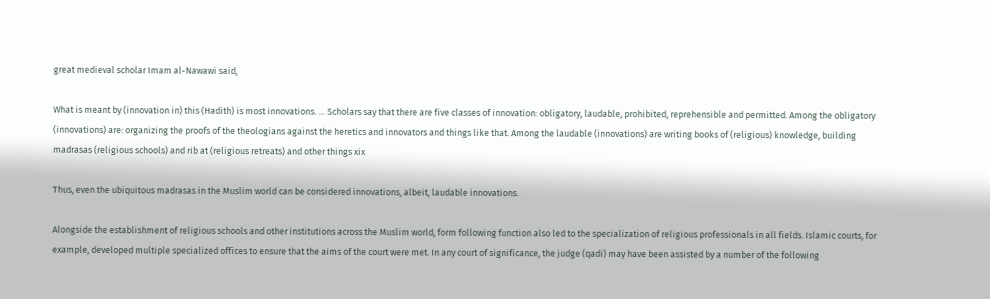great medieval scholar Imam al-Nawawi said,

What is meant by (innovation in) this (Hadith) is most innovations. … Scholars say that there are five classes of innovation: obligatory, laudable, prohibited, reprehensible and permitted. Among the obligatory (innovations) are: organizing the proofs of the theologians against the heretics and innovators and things like that. Among the laudable (innovations) are writing books of (religious) knowledge, building madrasas (religious schools) and rib at (religious retreats) and other things xix

Thus, even the ubiquitous madrasas in the Muslim world can be considered innovations, albeit, laudable innovations.

Alongside the establishment of religious schools and other institutions across the Muslim world, form following function also led to the specialization of religious professionals in all fields. Islamic courts, for example, developed multiple specialized offices to ensure that the aims of the court were met. In any court of significance, the judge (qadi) may have been assisted by a number of the following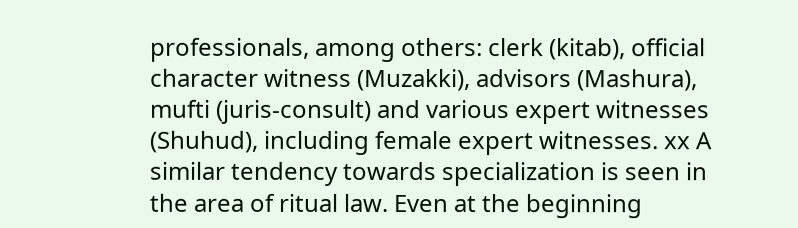professionals, among others: clerk (kitab), official character witness (Muzakki), advisors (Mashura), mufti (juris-consult) and various expert witnesses (Shuhud), including female expert witnesses. xx A similar tendency towards specialization is seen in the area of ritual law. Even at the beginning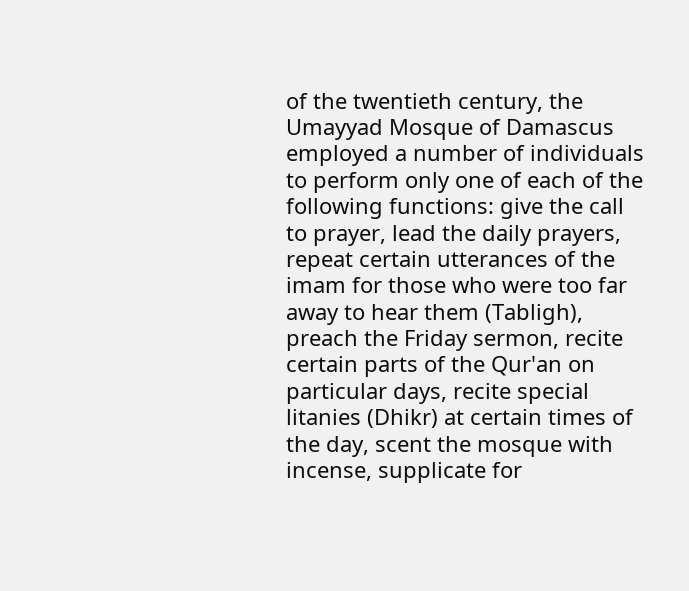of the twentieth century, the Umayyad Mosque of Damascus employed a number of individuals to perform only one of each of the following functions: give the call to prayer, lead the daily prayers, repeat certain utterances of the imam for those who were too far away to hear them (Tabligh), preach the Friday sermon, recite certain parts of the Qur'an on particular days, recite special litanies (Dhikr) at certain times of the day, scent the mosque with incense, supplicate for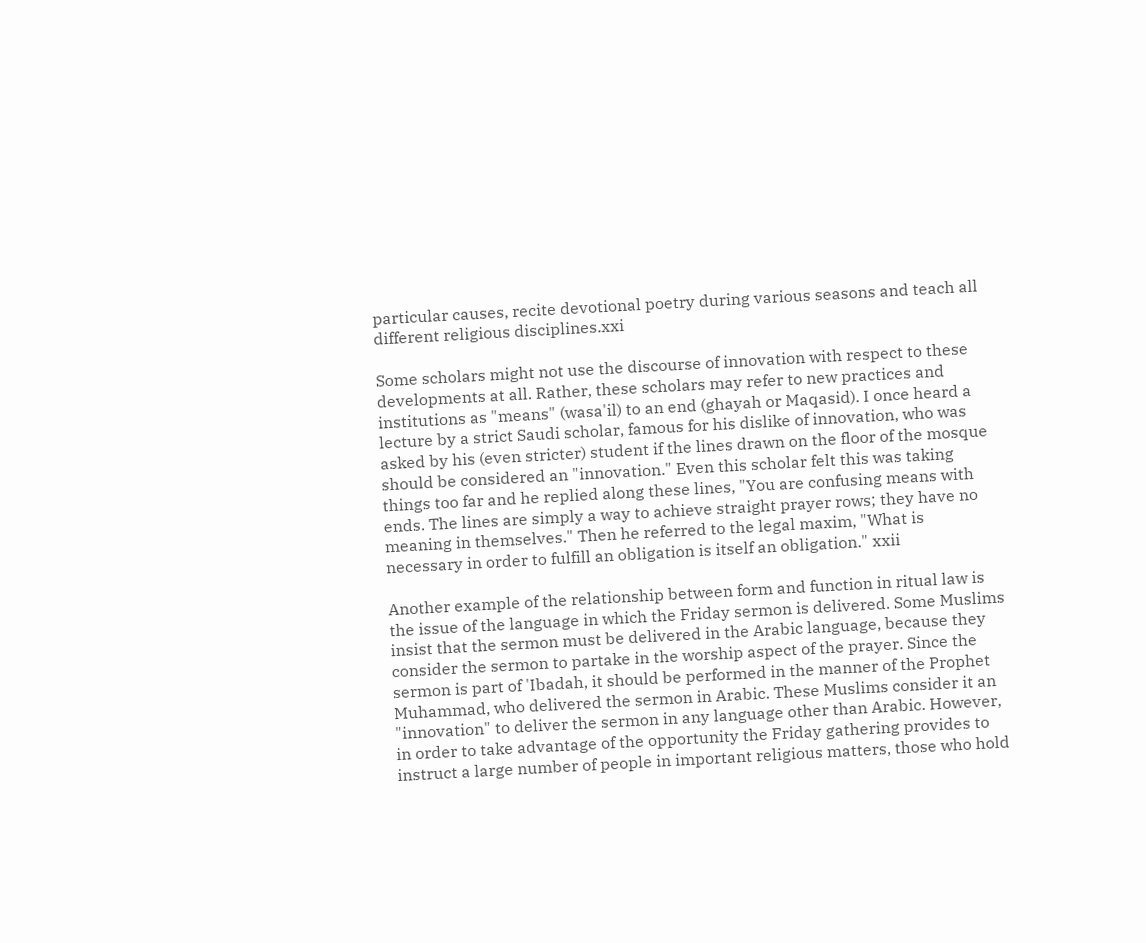particular causes, recite devotional poetry during various seasons and teach all different religious disciplines.xxi

Some scholars might not use the discourse of innovation with respect to these developments at all. Rather, these scholars may refer to new practices and institutions as "means" (wasa'il) to an end (ghayah or Maqasid). I once heard a lecture by a strict Saudi scholar, famous for his dislike of innovation, who was asked by his (even stricter) student if the lines drawn on the floor of the mosque should be considered an "innovation." Even this scholar felt this was taking things too far and he replied along these lines, "You are confusing means with ends. The lines are simply a way to achieve straight prayer rows; they have no meaning in themselves." Then he referred to the legal maxim, "What is necessary in order to fulfill an obligation is itself an obligation." xxii

Another example of the relationship between form and function in ritual law is the issue of the language in which the Friday sermon is delivered. Some Muslims insist that the sermon must be delivered in the Arabic language, because they consider the sermon to partake in the worship aspect of the prayer. Since the sermon is part of 'Ibadah, it should be performed in the manner of the Prophet Muhammad, who delivered the sermon in Arabic. These Muslims consider it an "innovation" to deliver the sermon in any language other than Arabic. However, in order to take advantage of the opportunity the Friday gathering provides to instruct a large number of people in important religious matters, those who hold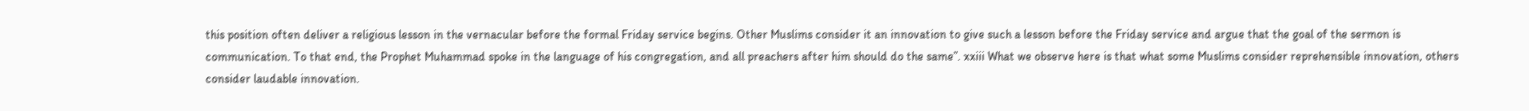this position often deliver a religious lesson in the vernacular before the formal Friday service begins. Other Muslims consider it an innovation to give such a lesson before the Friday service and argue that the goal of the sermon is communication. To that end, the Prophet Muhammad spoke in the language of his congregation, and all preachers after him should do the same”. xxiii What we observe here is that what some Muslims consider reprehensible innovation, others consider laudable innovation.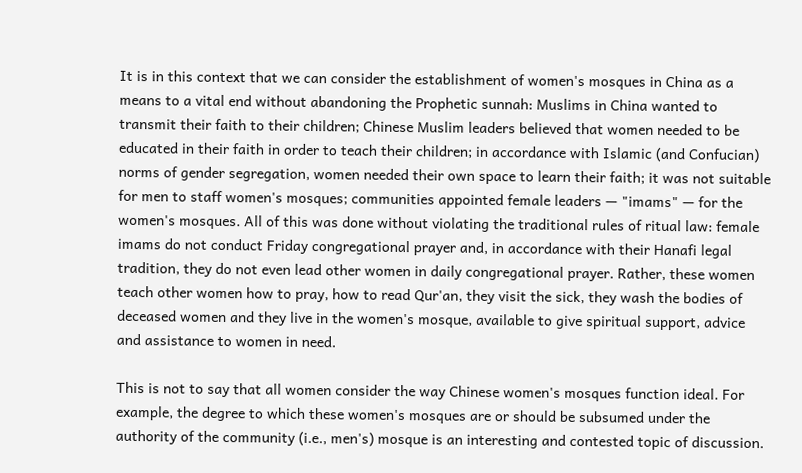It is in this context that we can consider the establishment of women's mosques in China as a means to a vital end without abandoning the Prophetic sunnah: Muslims in China wanted to transmit their faith to their children; Chinese Muslim leaders believed that women needed to be educated in their faith in order to teach their children; in accordance with Islamic (and Confucian) norms of gender segregation, women needed their own space to learn their faith; it was not suitable for men to staff women's mosques; communities appointed female leaders — "imams" — for the women's mosques. All of this was done without violating the traditional rules of ritual law: female imams do not conduct Friday congregational prayer and, in accordance with their Hanafi legal tradition, they do not even lead other women in daily congregational prayer. Rather, these women teach other women how to pray, how to read Qur'an, they visit the sick, they wash the bodies of deceased women and they live in the women's mosque, available to give spiritual support, advice and assistance to women in need.

This is not to say that all women consider the way Chinese women's mosques function ideal. For example, the degree to which these women's mosques are or should be subsumed under the authority of the community (i.e., men's) mosque is an interesting and contested topic of discussion.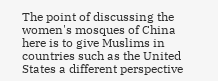The point of discussing the women's mosques of China here is to give Muslims in countries such as the United States a different perspective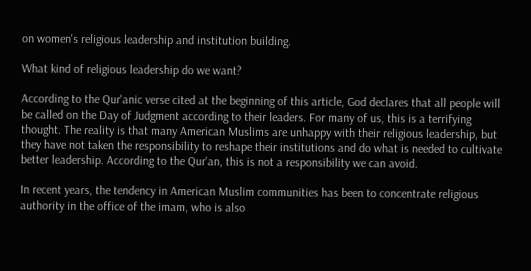on women's religious leadership and institution building.

What kind of religious leadership do we want?

According to the Qur'anic verse cited at the beginning of this article, God declares that all people will be called on the Day of Judgment according to their leaders. For many of us, this is a terrifying thought. The reality is that many American Muslims are unhappy with their religious leadership, but they have not taken the responsibility to reshape their institutions and do what is needed to cultivate better leadership. According to the Qur'an, this is not a responsibility we can avoid.

In recent years, the tendency in American Muslim communities has been to concentrate religious authority in the office of the imam, who is also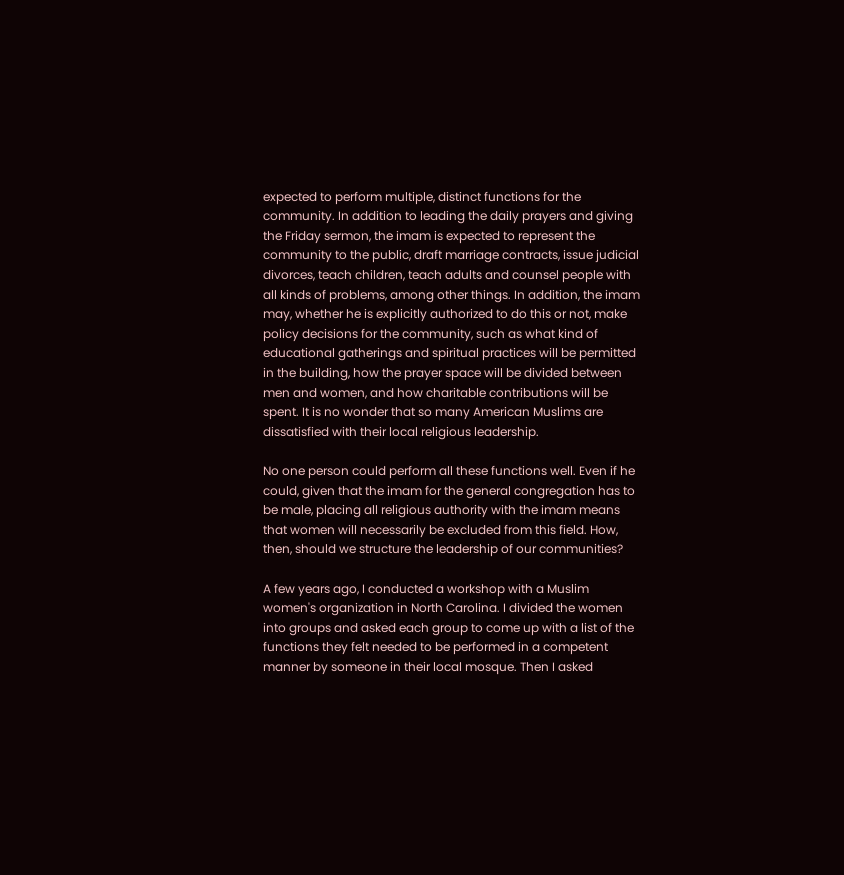expected to perform multiple, distinct functions for the community. In addition to leading the daily prayers and giving the Friday sermon, the imam is expected to represent the community to the public, draft marriage contracts, issue judicial divorces, teach children, teach adults and counsel people with all kinds of problems, among other things. In addition, the imam may, whether he is explicitly authorized to do this or not, make policy decisions for the community, such as what kind of educational gatherings and spiritual practices will be permitted in the building, how the prayer space will be divided between men and women, and how charitable contributions will be spent. It is no wonder that so many American Muslims are dissatisfied with their local religious leadership.

No one person could perform all these functions well. Even if he could, given that the imam for the general congregation has to be male, placing all religious authority with the imam means that women will necessarily be excluded from this field. How, then, should we structure the leadership of our communities?

A few years ago, I conducted a workshop with a Muslim women's organization in North Carolina. I divided the women into groups and asked each group to come up with a list of the functions they felt needed to be performed in a competent manner by someone in their local mosque. Then I asked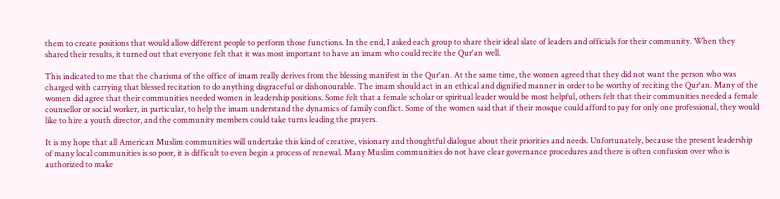them to create positions that would allow different people to perform those functions. In the end, I asked each group to share their ideal slate of leaders and officials for their community. When they shared their results, it turned out that everyone felt that it was most important to have an imam who could recite the Qur'an well.

This indicated to me that the charisma of the office of imam really derives from the blessing manifest in the Qur'an. At the same time, the women agreed that they did not want the person who was charged with carrying that blessed recitation to do anything disgraceful or dishonourable. The imam should act in an ethical and dignified manner in order to be worthy of reciting the Qur'an. Many of the women did agree that their communities needed women in leadership positions. Some felt that a female scholar or spiritual leader would be most helpful, others felt that their communities needed a female counsellor or social worker, in particular, to help the imam understand the dynamics of family conflict. Some of the women said that if their mosque could afford to pay for only one professional, they would like to hire a youth director, and the community members could take turns leading the prayers.

It is my hope that all American Muslim communities will undertake this kind of creative, visionary and thoughtful dialogue about their priorities and needs. Unfortunately, because the present leadership of many local communities is so poor, it is difficult to even begin a process of renewal. Many Muslim communities do not have clear governance procedures and there is often confusion over who is authorized to make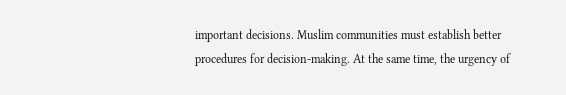important decisions. Muslim communities must establish better procedures for decision-making. At the same time, the urgency of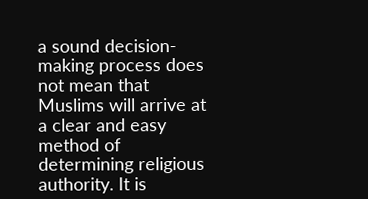a sound decision-making process does not mean that Muslims will arrive at a clear and easy method of determining religious authority. It is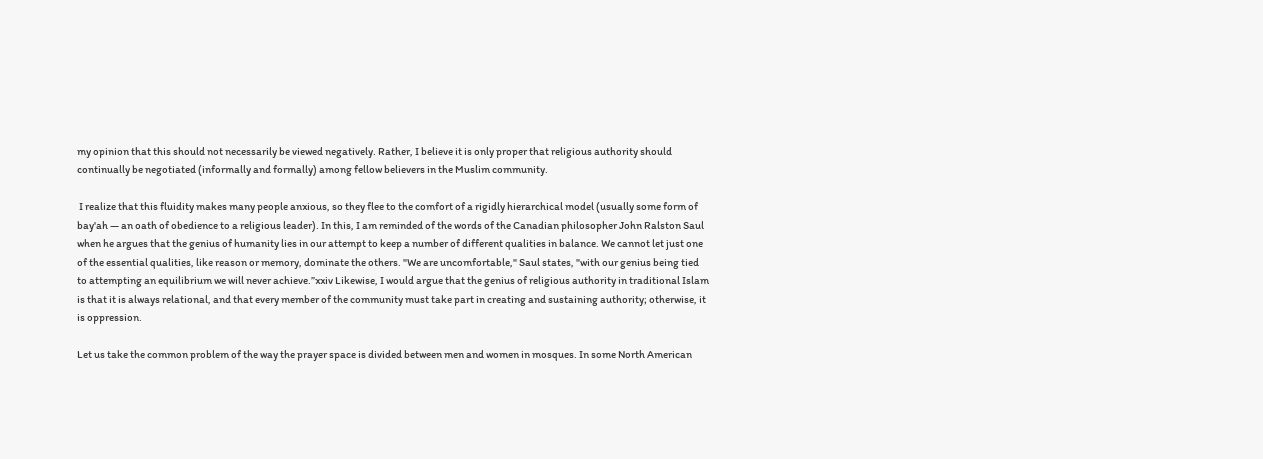my opinion that this should not necessarily be viewed negatively. Rather, I believe it is only proper that religious authority should continually be negotiated (informally and formally) among fellow believers in the Muslim community.

 I realize that this fluidity makes many people anxious, so they flee to the comfort of a rigidly hierarchical model (usually some form of bay'ah — an oath of obedience to a religious leader). In this, I am reminded of the words of the Canadian philosopher John Ralston Saul when he argues that the genius of humanity lies in our attempt to keep a number of different qualities in balance. We cannot let just one of the essential qualities, like reason or memory, dominate the others. "We are uncomfortable," Saul states, "with our genius being tied to attempting an equilibrium we will never achieve.”xxiv Likewise, I would argue that the genius of religious authority in traditional Islam is that it is always relational, and that every member of the community must take part in creating and sustaining authority; otherwise, it is oppression.

Let us take the common problem of the way the prayer space is divided between men and women in mosques. In some North American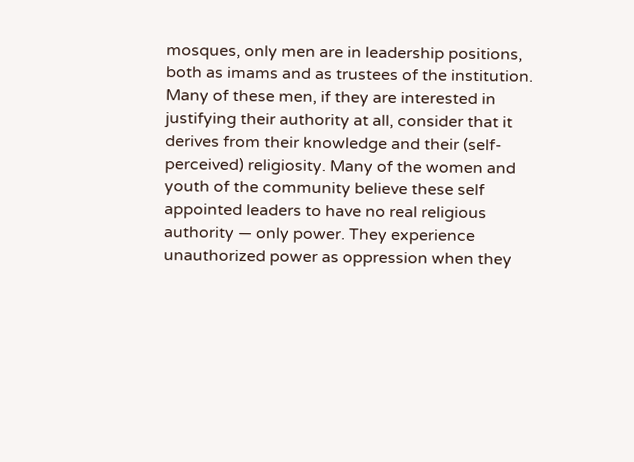mosques, only men are in leadership positions, both as imams and as trustees of the institution. Many of these men, if they are interested in justifying their authority at all, consider that it derives from their knowledge and their (self-perceived) religiosity. Many of the women and youth of the community believe these self appointed leaders to have no real religious authority — only power. They experience unauthorized power as oppression when they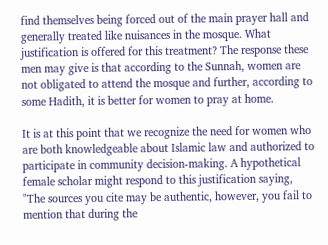find themselves being forced out of the main prayer hall and generally treated like nuisances in the mosque. What justification is offered for this treatment? The response these men may give is that according to the Sunnah, women are not obligated to attend the mosque and further, according to some Hadith, it is better for women to pray at home.

It is at this point that we recognize the need for women who are both knowledgeable about Islamic law and authorized to participate in community decision-making. A hypothetical female scholar might respond to this justification saying, "The sources you cite may be authentic, however, you fail to mention that during the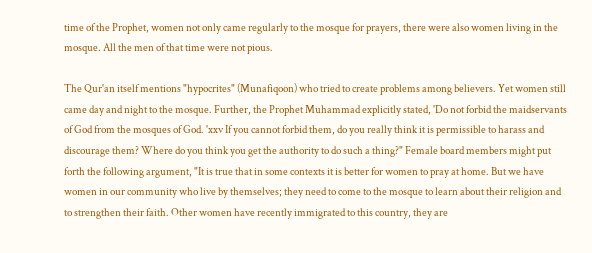time of the Prophet, women not only came regularly to the mosque for prayers, there were also women living in the mosque. All the men of that time were not pious.

The Qur'an itself mentions "hypocrites" (Munafiqoon) who tried to create problems among believers. Yet women still came day and night to the mosque. Further, the Prophet Muhammad explicitly stated, 'Do not forbid the maidservants of God from the mosques of God. 'xxv If you cannot forbid them, do you really think it is permissible to harass and discourage them? Where do you think you get the authority to do such a thing?" Female board members might put forth the following argument, "It is true that in some contexts it is better for women to pray at home. But we have women in our community who live by themselves; they need to come to the mosque to learn about their religion and to strengthen their faith. Other women have recently immigrated to this country, they are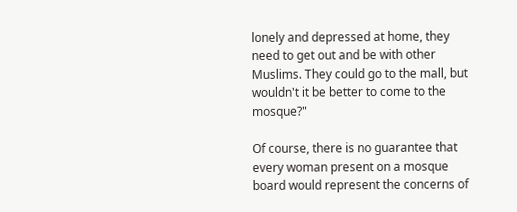lonely and depressed at home, they need to get out and be with other Muslims. They could go to the mall, but wouldn't it be better to come to the mosque?"

Of course, there is no guarantee that every woman present on a mosque board would represent the concerns of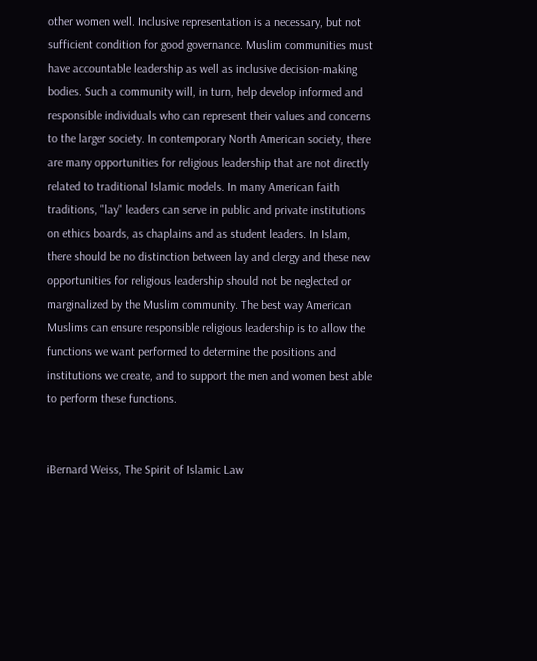other women well. Inclusive representation is a necessary, but not sufficient condition for good governance. Muslim communities must have accountable leadership as well as inclusive decision-making bodies. Such a community will, in turn, help develop informed and responsible individuals who can represent their values and concerns to the larger society. In contemporary North American society, there are many opportunities for religious leadership that are not directly related to traditional Islamic models. In many American faith traditions, "lay" leaders can serve in public and private institutions on ethics boards, as chaplains and as student leaders. In Islam, there should be no distinction between lay and clergy and these new opportunities for religious leadership should not be neglected or marginalized by the Muslim community. The best way American Muslims can ensure responsible religious leadership is to allow the functions we want performed to determine the positions and institutions we create, and to support the men and women best able to perform these functions.


iBernard Weiss, The Spirit of Islamic Law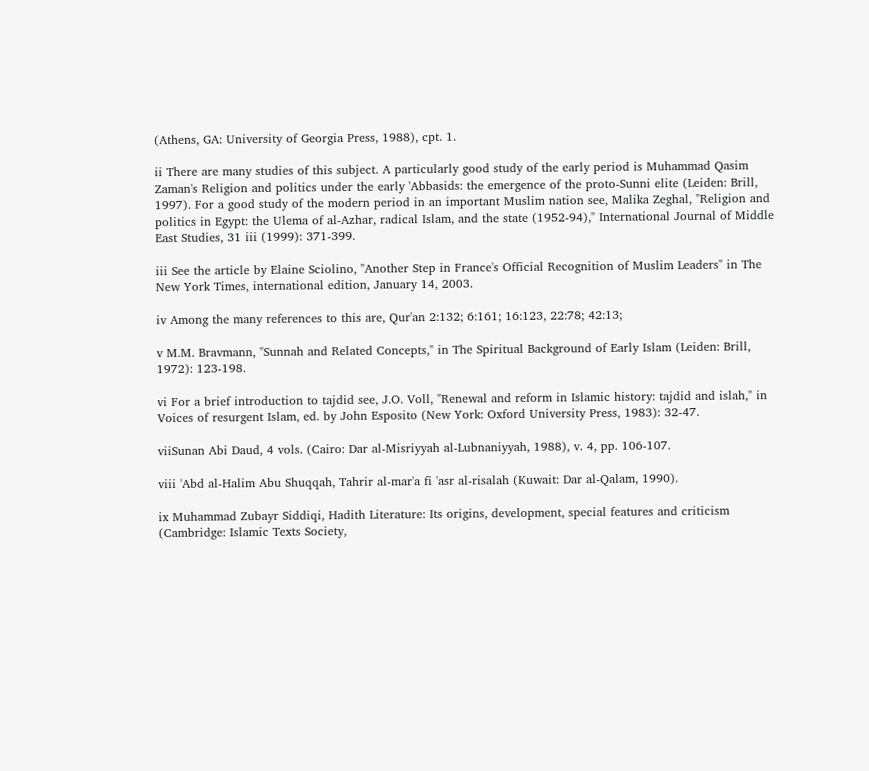(Athens, GA: University of Georgia Press, 1988), cpt. 1.

ii There are many studies of this subject. A particularly good study of the early period is Muhammad Qasim Zaman's Religion and politics under the early 'Abbasids: the emergence of the proto-Sunni elite (Leiden: Brill, 1997). For a good study of the modern period in an important Muslim nation see, Malika Zeghal, "Religion and politics in Egypt: the Ulema of al-Azhar, radical Islam, and the state (1952-94)," International Journal of Middle East Studies, 31 iii (1999): 371-399.

iii See the article by Elaine Sciolino, "Another Step in France's Official Recognition of Muslim Leaders" in The New York Times, international edition, January 14, 2003.

iv Among the many references to this are, Qur'an 2:132; 6:161; 16:123, 22:78; 42:13;

v M.M. Bravmann, "Sunnah and Related Concepts," in The Spiritual Background of Early Islam (Leiden: Brill, 1972): 123-198.

vi For a brief introduction to tajdid see, J.O. Voll, "Renewal and reform in Islamic history: tajdid and islah," in Voices of resurgent Islam, ed. by John Esposito (New York: Oxford University Press, 1983): 32-47.

viiSunan Abi Daud, 4 vols. (Cairo: Dar al-Misriyyah al-Lubnaniyyah, 1988), v. 4, pp. 106-107.

viii 'Abd al-Halim Abu Shuqqah, Tahrir al-mar'a fi 'asr al-risalah (Kuwait: Dar al-Qalam, 1990).

ix Muhammad Zubayr Siddiqi, Hadith Literature: Its origins, development, special features and criticism (Cambridge: Islamic Texts Society,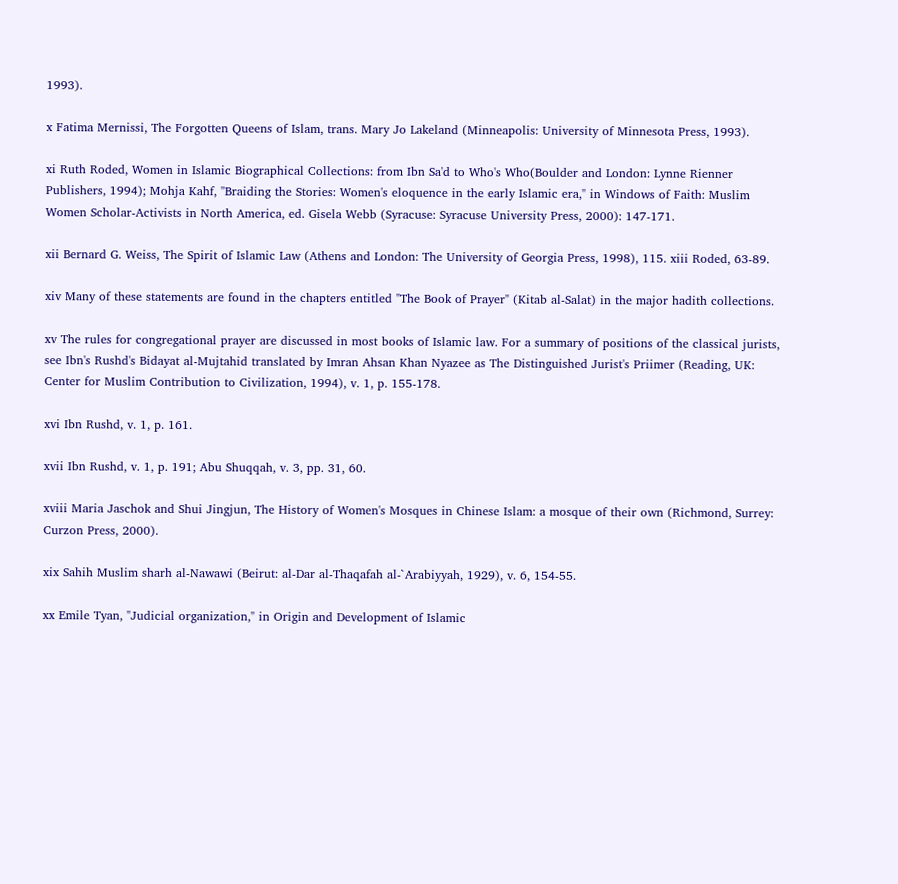1993).

x Fatima Mernissi, The Forgotten Queens of Islam, trans. Mary Jo Lakeland (Minneapolis: University of Minnesota Press, 1993).

xi Ruth Roded, Women in Islamic Biographical Collections: from Ibn Sa'd to Who's Who(Boulder and London: Lynne Rienner Publishers, 1994); Mohja Kahf, "Braiding the Stories: Women's eloquence in the early Islamic era," in Windows of Faith: Muslim Women Scholar-Activists in North America, ed. Gisela Webb (Syracuse: Syracuse University Press, 2000): 147-171.

xii Bernard G. Weiss, The Spirit of Islamic Law (Athens and London: The University of Georgia Press, 1998), 115. xiii Roded, 63-89.

xiv Many of these statements are found in the chapters entitled "The Book of Prayer" (Kitab al-Salat) in the major hadith collections.

xv The rules for congregational prayer are discussed in most books of Islamic law. For a summary of positions of the classical jurists, see Ibn's Rushd's Bidayat al-Mujtahid translated by Imran Ahsan Khan Nyazee as The Distinguished Jurist's Priimer (Reading, UK: Center for Muslim Contribution to Civilization, 1994), v. 1, p. 155-178.

xvi Ibn Rushd, v. 1, p. 161.

xvii Ibn Rushd, v. 1, p. 191; Abu Shuqqah, v. 3, pp. 31, 60.

xviii Maria Jaschok and Shui Jingjun, The History of Women's Mosques in Chinese Islam: a mosque of their own (Richmond, Surrey: Curzon Press, 2000).

xix Sahih Muslim sharh al-Nawawi (Beirut: al-Dar al-Thaqafah al-`Arabiyyah, 1929), v. 6, 154-55.

xx Emile Tyan, "Judicial organization," in Origin and Development of Islamic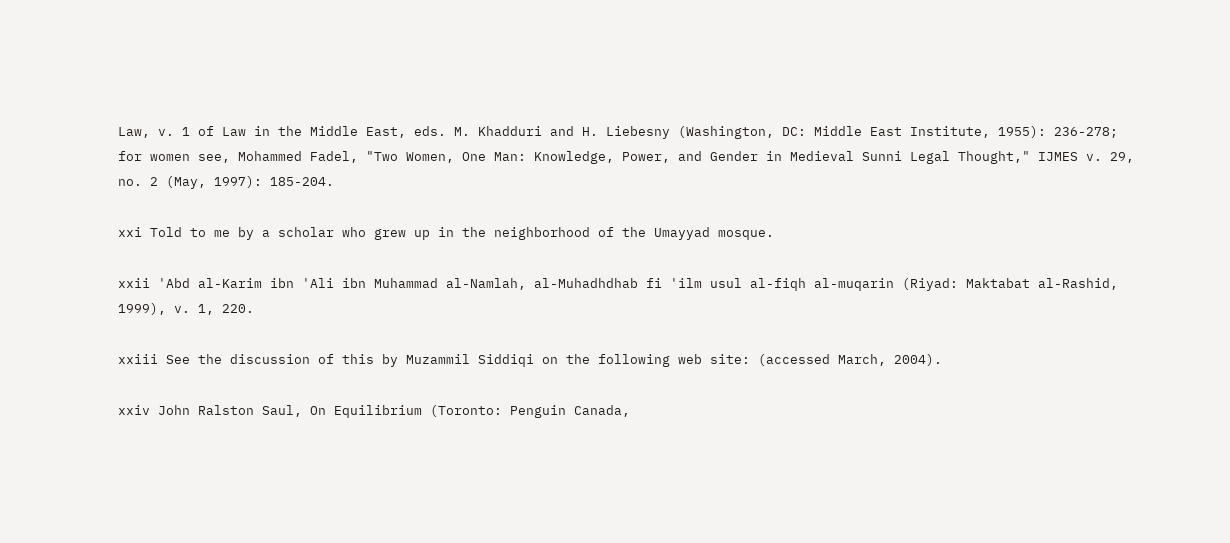Law, v. 1 of Law in the Middle East, eds. M. Khadduri and H. Liebesny (Washington, DC: Middle East Institute, 1955): 236-278; for women see, Mohammed Fadel, "Two Women, One Man: Knowledge, Power, and Gender in Medieval Sunni Legal Thought," IJMES v. 29, no. 2 (May, 1997): 185-204.

xxi Told to me by a scholar who grew up in the neighborhood of the Umayyad mosque.

xxii 'Abd al-Karim ibn 'Ali ibn Muhammad al-Namlah, al-Muhadhdhab fi 'ilm usul al-fiqh al-muqarin (Riyad: Maktabat al-Rashid, 1999), v. 1, 220.

xxiii See the discussion of this by Muzammil Siddiqi on the following web site: (accessed March, 2004).

xxiv John Ralston Saul, On Equilibrium (Toronto: Penguin Canada,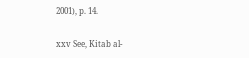2001), p. 14.

xxv See, Kitab al-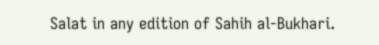Salat in any edition of Sahih al-Bukhari.